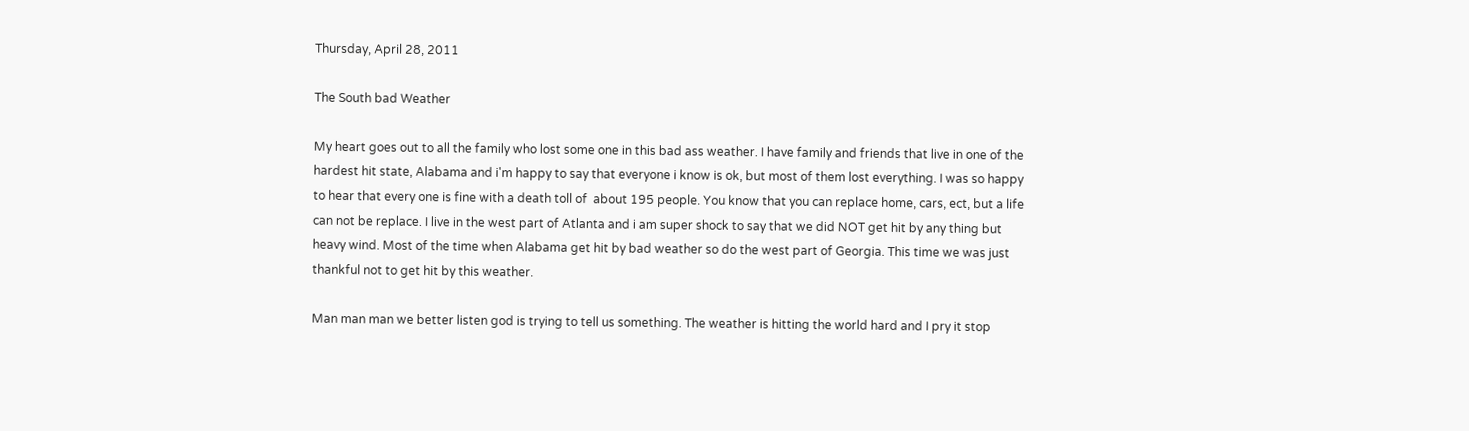Thursday, April 28, 2011

The South bad Weather

My heart goes out to all the family who lost some one in this bad ass weather. I have family and friends that live in one of the hardest hit state, Alabama and i'm happy to say that everyone i know is ok, but most of them lost everything. I was so happy to hear that every one is fine with a death toll of  about 195 people. You know that you can replace home, cars, ect, but a life can not be replace. I live in the west part of Atlanta and i am super shock to say that we did NOT get hit by any thing but heavy wind. Most of the time when Alabama get hit by bad weather so do the west part of Georgia. This time we was just thankful not to get hit by this weather.

Man man man we better listen god is trying to tell us something. The weather is hitting the world hard and I pry it stop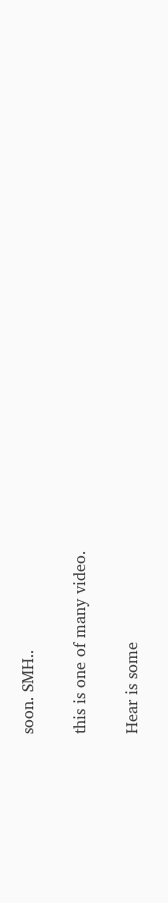soon. SMH..

this is one of many video.

Hear is some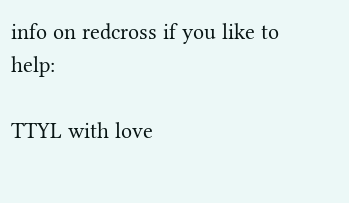info on redcross if you like to help:

TTYL with love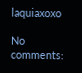laquiaxoxo

No comments: